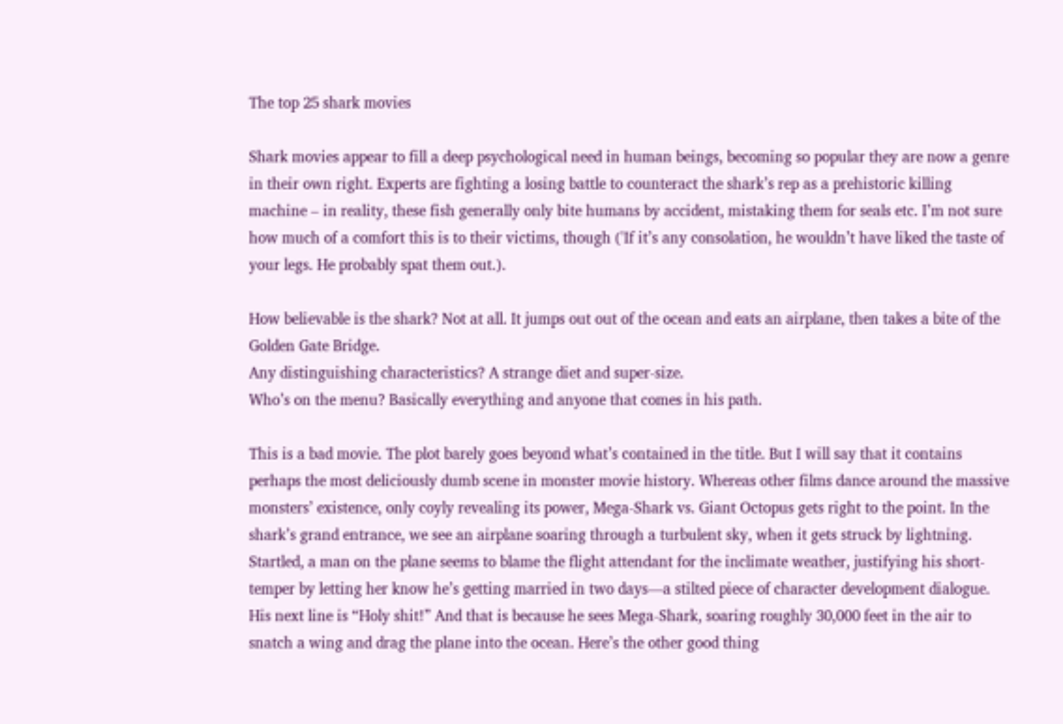The top 25 shark movies

Shark movies appear to fill a deep psychological need in human beings, becoming so popular they are now a genre in their own right. Experts are fighting a losing battle to counteract the shark’s rep as a prehistoric killing machine – in reality, these fish generally only bite humans by accident, mistaking them for seals etc. I’m not sure how much of a comfort this is to their victims, though ('If it’s any consolation, he wouldn’t have liked the taste of your legs. He probably spat them out.).

How believable is the shark? Not at all. It jumps out out of the ocean and eats an airplane, then takes a bite of the Golden Gate Bridge.
Any distinguishing characteristics? A strange diet and super-size.
Who’s on the menu? Basically everything and anyone that comes in his path.

This is a bad movie. The plot barely goes beyond what’s contained in the title. But I will say that it contains perhaps the most deliciously dumb scene in monster movie history. Whereas other films dance around the massive monsters’ existence, only coyly revealing its power, Mega-Shark vs. Giant Octopus gets right to the point. In the shark’s grand entrance, we see an airplane soaring through a turbulent sky, when it gets struck by lightning. Startled, a man on the plane seems to blame the flight attendant for the inclimate weather, justifying his short-temper by letting her know he’s getting married in two days—a stilted piece of character development dialogue. His next line is “Holy shit!” And that is because he sees Mega-Shark, soaring roughly 30,000 feet in the air to snatch a wing and drag the plane into the ocean. Here’s the other good thing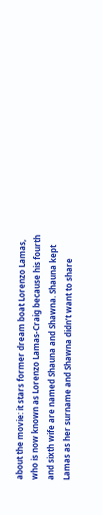about the movie: it stars former dream boat Lorenzo Lamas, who is now known as Lorenzo Lamas-Craig because his fourth and sixth wife are named Shauna and Shawna. Shauna kept Lamas as her surname and Shawna didn’t want to share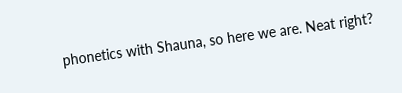phonetics with Shauna, so here we are. Neat right?